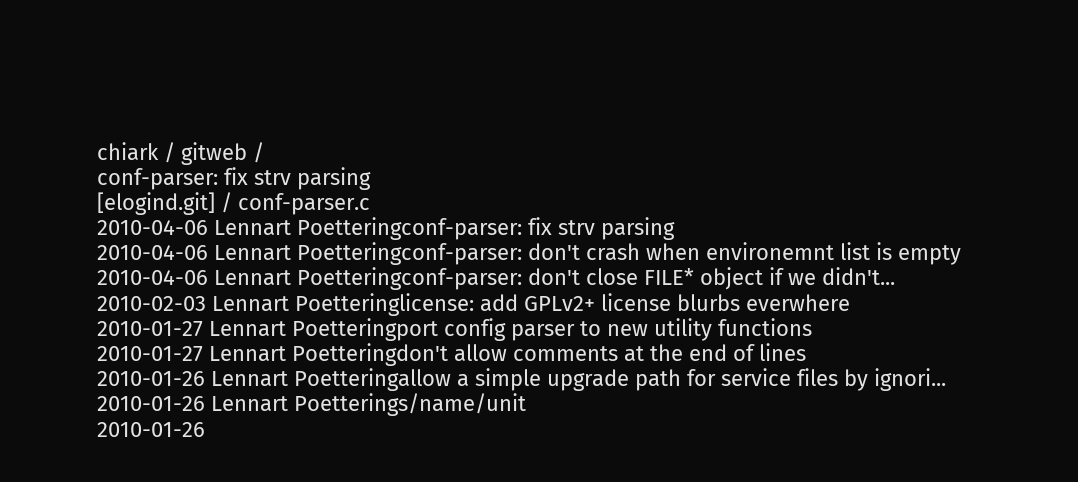chiark / gitweb /
conf-parser: fix strv parsing
[elogind.git] / conf-parser.c
2010-04-06 Lennart Poetteringconf-parser: fix strv parsing
2010-04-06 Lennart Poetteringconf-parser: don't crash when environemnt list is empty
2010-04-06 Lennart Poetteringconf-parser: don't close FILE* object if we didn't...
2010-02-03 Lennart Poetteringlicense: add GPLv2+ license blurbs everwhere
2010-01-27 Lennart Poetteringport config parser to new utility functions
2010-01-27 Lennart Poetteringdon't allow comments at the end of lines
2010-01-26 Lennart Poetteringallow a simple upgrade path for service files by ignori...
2010-01-26 Lennart Poetterings/name/unit
2010-01-26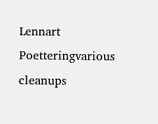Lennart Poetteringvarious cleanups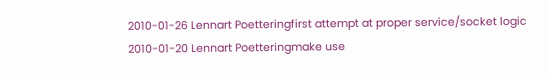2010-01-26 Lennart Poetteringfirst attempt at proper service/socket logic
2010-01-20 Lennart Poetteringmake use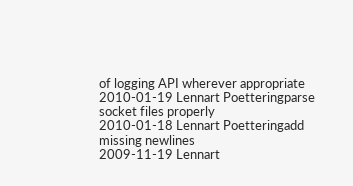of logging API wherever appropriate
2010-01-19 Lennart Poetteringparse socket files properly
2010-01-18 Lennart Poetteringadd missing newlines
2009-11-19 Lennart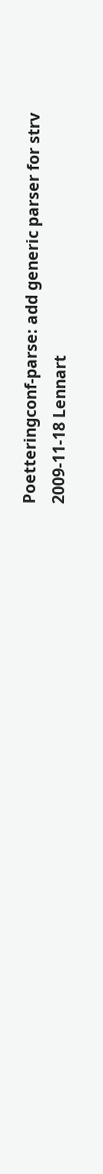Poetteringconf-parse: add generic parser for strv
2009-11-18 Lennart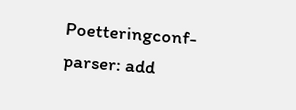Poetteringconf-parser: add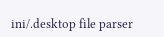ini/.desktop file parser